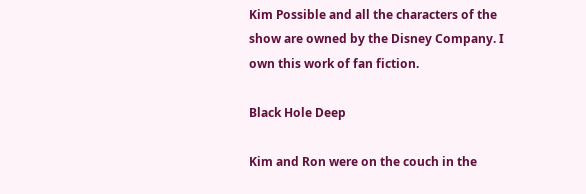Kim Possible and all the characters of the show are owned by the Disney Company. I own this work of fan fiction.

Black Hole Deep

Kim and Ron were on the couch in the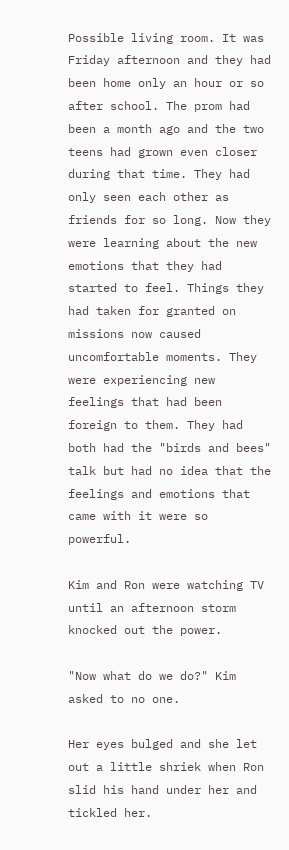Possible living room. It was Friday afternoon and they had been home only an hour or so after school. The prom had been a month ago and the two teens had grown even closer during that time. They had only seen each other as friends for so long. Now they were learning about the new emotions that they had started to feel. Things they had taken for granted on missions now caused uncomfortable moments. They were experiencing new feelings that had been foreign to them. They had both had the "birds and bees" talk but had no idea that the feelings and emotions that came with it were so powerful.

Kim and Ron were watching TV until an afternoon storm knocked out the power.

"Now what do we do?" Kim asked to no one.

Her eyes bulged and she let out a little shriek when Ron slid his hand under her and tickled her.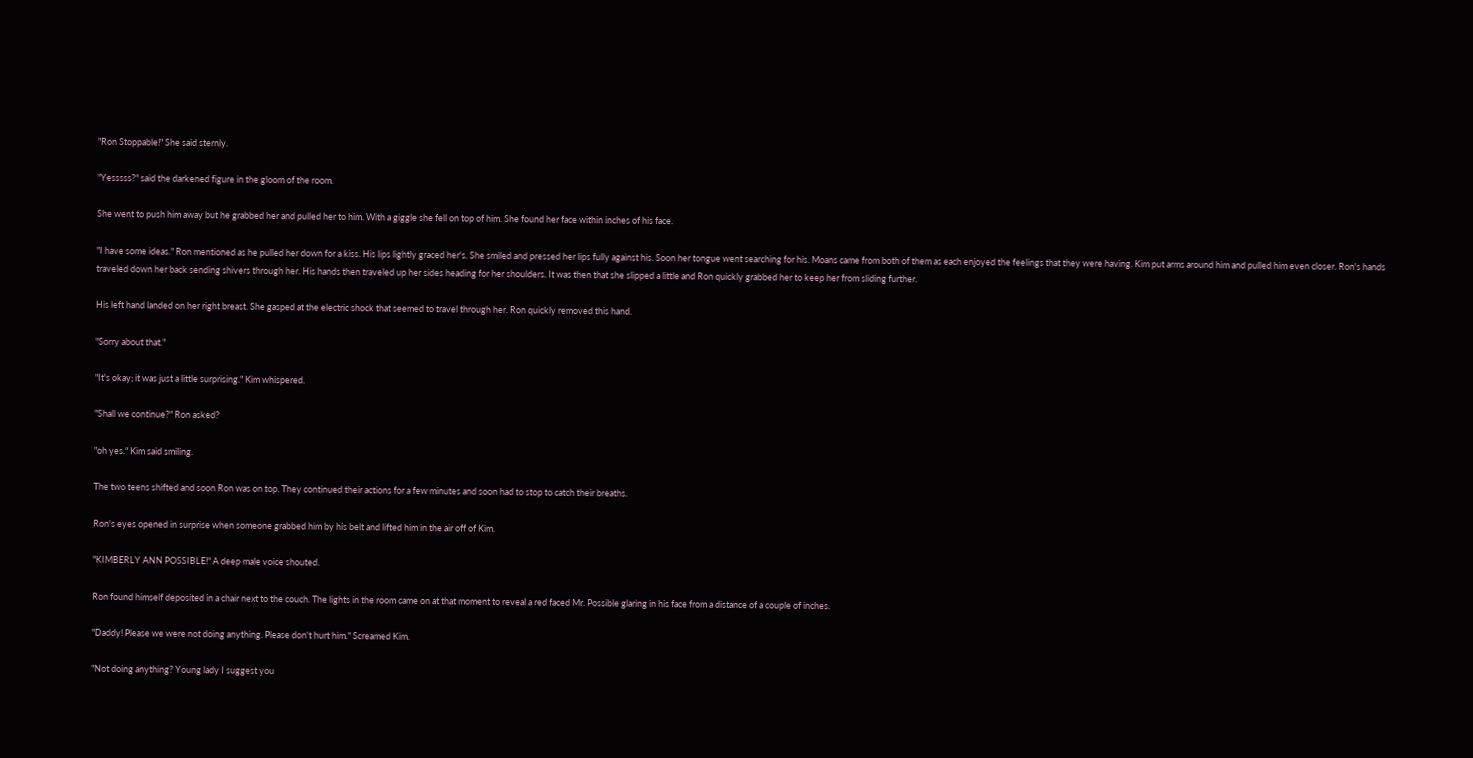"Ron Stoppable!" She said sternly.

"Yesssss?" said the darkened figure in the gloom of the room.

She went to push him away but he grabbed her and pulled her to him. With a giggle she fell on top of him. She found her face within inches of his face.

"I have some ideas." Ron mentioned as he pulled her down for a kiss. His lips lightly graced her's. She smiled and pressed her lips fully against his. Soon her tongue went searching for his. Moans came from both of them as each enjoyed the feelings that they were having. Kim put arms around him and pulled him even closer. Ron's hands traveled down her back sending shivers through her. His hands then traveled up her sides heading for her shoulders. It was then that she slipped a little and Ron quickly grabbed her to keep her from sliding further.

His left hand landed on her right breast. She gasped at the electric shock that seemed to travel through her. Ron quickly removed this hand.

"Sorry about that."

"It's okay; it was just a little surprising." Kim whispered.

"Shall we continue?" Ron asked?

"oh yes." Kim said smiling.

The two teens shifted and soon Ron was on top. They continued their actions for a few minutes and soon had to stop to catch their breaths.

Ron's eyes opened in surprise when someone grabbed him by his belt and lifted him in the air off of Kim.

"KIMBERLY ANN POSSIBLE!" A deep male voice shouted.

Ron found himself deposited in a chair next to the couch. The lights in the room came on at that moment to reveal a red faced Mr. Possible glaring in his face from a distance of a couple of inches.

"Daddy! Please we were not doing anything. Please don't hurt him." Screamed Kim.

"Not doing anything? Young lady I suggest you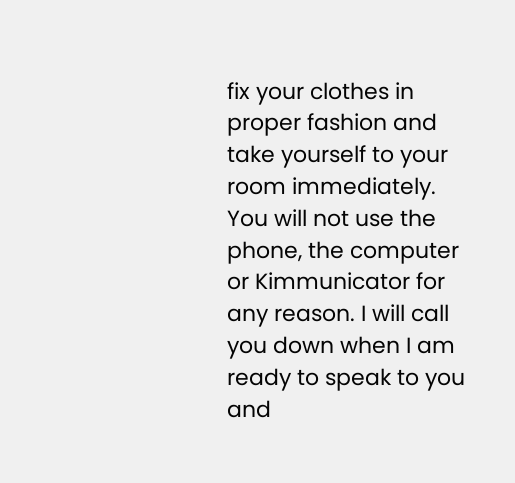fix your clothes in proper fashion and take yourself to your room immediately. You will not use the phone, the computer or Kimmunicator for any reason. I will call you down when I am ready to speak to you and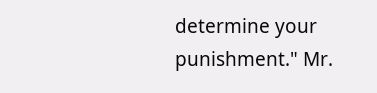determine your punishment." Mr.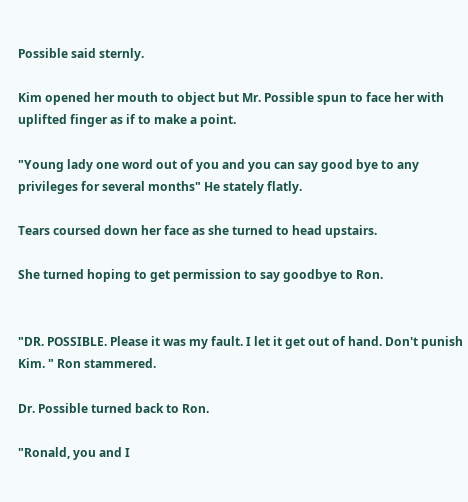Possible said sternly.

Kim opened her mouth to object but Mr. Possible spun to face her with uplifted finger as if to make a point.

"Young lady one word out of you and you can say good bye to any privileges for several months" He stately flatly.

Tears coursed down her face as she turned to head upstairs.

She turned hoping to get permission to say goodbye to Ron.


"DR. POSSIBLE. Please it was my fault. I let it get out of hand. Don't punish Kim. " Ron stammered.

Dr. Possible turned back to Ron.

"Ronald, you and I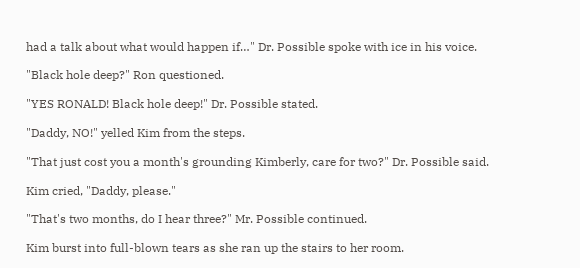had a talk about what would happen if…" Dr. Possible spoke with ice in his voice.

"Black hole deep?" Ron questioned.

"YES RONALD! Black hole deep!" Dr. Possible stated.

"Daddy, NO!" yelled Kim from the steps.

"That just cost you a month's grounding Kimberly, care for two?" Dr. Possible said.

Kim cried, "Daddy, please."

"That's two months, do I hear three?" Mr. Possible continued.

Kim burst into full-blown tears as she ran up the stairs to her room.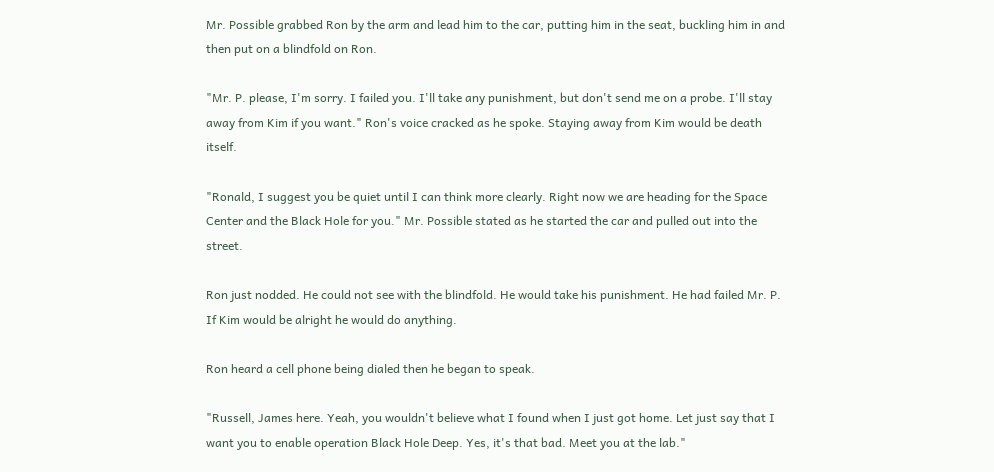Mr. Possible grabbed Ron by the arm and lead him to the car, putting him in the seat, buckling him in and then put on a blindfold on Ron.

"Mr. P. please, I'm sorry. I failed you. I'll take any punishment, but don't send me on a probe. I'll stay away from Kim if you want." Ron's voice cracked as he spoke. Staying away from Kim would be death itself.

"Ronald, I suggest you be quiet until I can think more clearly. Right now we are heading for the Space Center and the Black Hole for you." Mr. Possible stated as he started the car and pulled out into the street.

Ron just nodded. He could not see with the blindfold. He would take his punishment. He had failed Mr. P. If Kim would be alright he would do anything.

Ron heard a cell phone being dialed then he began to speak.

"Russell, James here. Yeah, you wouldn't believe what I found when I just got home. Let just say that I want you to enable operation Black Hole Deep. Yes, it's that bad. Meet you at the lab."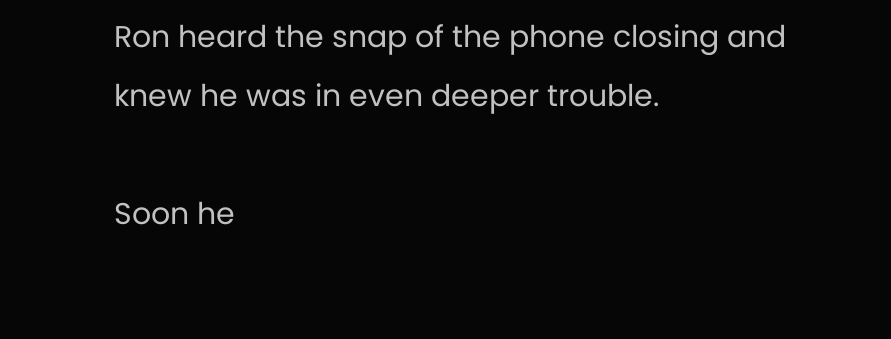Ron heard the snap of the phone closing and knew he was in even deeper trouble.

Soon he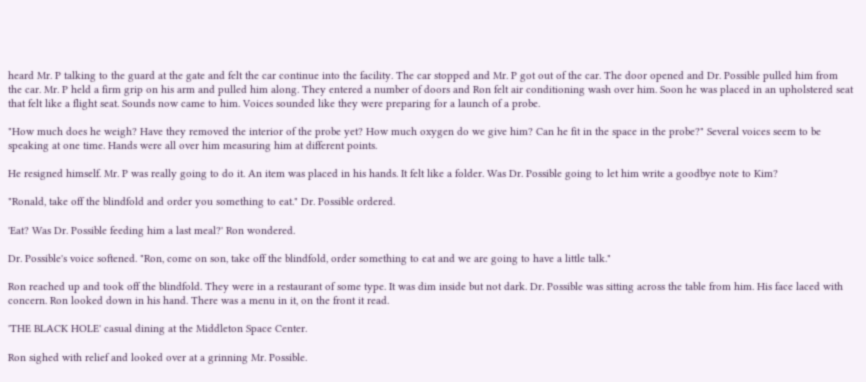heard Mr. P talking to the guard at the gate and felt the car continue into the facility. The car stopped and Mr. P got out of the car. The door opened and Dr. Possible pulled him from the car. Mr. P held a firm grip on his arm and pulled him along. They entered a number of doors and Ron felt air conditioning wash over him. Soon he was placed in an upholstered seat that felt like a flight seat. Sounds now came to him. Voices sounded like they were preparing for a launch of a probe.

"How much does he weigh? Have they removed the interior of the probe yet? How much oxygen do we give him? Can he fit in the space in the probe?" Several voices seem to be speaking at one time. Hands were all over him measuring him at different points.

He resigned himself. Mr. P was really going to do it. An item was placed in his hands. It felt like a folder. Was Dr. Possible going to let him write a goodbye note to Kim?

"Ronald, take off the blindfold and order you something to eat." Dr. Possible ordered.

'Eat? Was Dr. Possible feeding him a last meal?' Ron wondered.

Dr. Possible's voice softened. "Ron, come on son, take off the blindfold, order something to eat and we are going to have a little talk."

Ron reached up and took off the blindfold. They were in a restaurant of some type. It was dim inside but not dark. Dr. Possible was sitting across the table from him. His face laced with concern. Ron looked down in his hand. There was a menu in it, on the front it read.

'THE BLACK HOLE' casual dining at the Middleton Space Center.

Ron sighed with relief and looked over at a grinning Mr. Possible.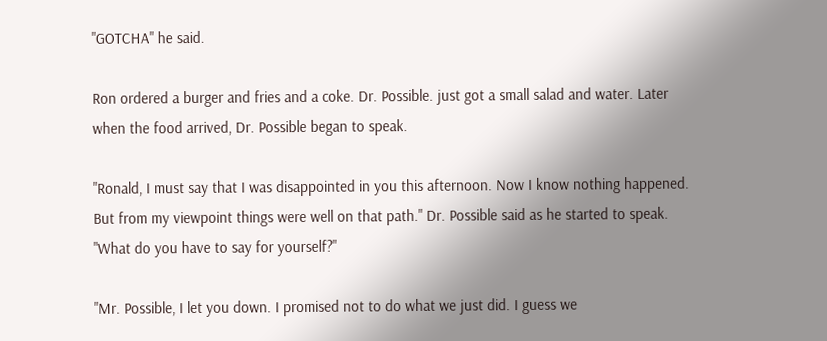"GOTCHA" he said.

Ron ordered a burger and fries and a coke. Dr. Possible. just got a small salad and water. Later when the food arrived, Dr. Possible began to speak.

"Ronald, I must say that I was disappointed in you this afternoon. Now I know nothing happened. But from my viewpoint things were well on that path." Dr. Possible said as he started to speak. "What do you have to say for yourself?"

"Mr. Possible, I let you down. I promised not to do what we just did. I guess we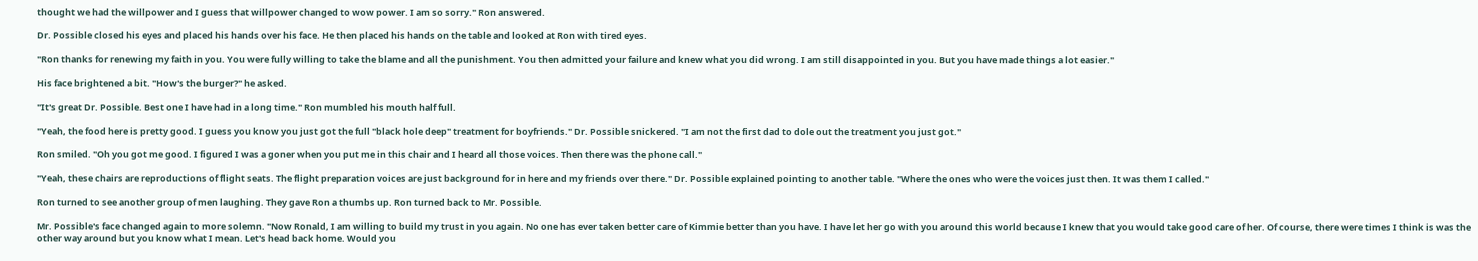thought we had the willpower and I guess that willpower changed to wow power. I am so sorry." Ron answered.

Dr. Possible closed his eyes and placed his hands over his face. He then placed his hands on the table and looked at Ron with tired eyes.

"Ron thanks for renewing my faith in you. You were fully willing to take the blame and all the punishment. You then admitted your failure and knew what you did wrong. I am still disappointed in you. But you have made things a lot easier."

His face brightened a bit. "How's the burger?" he asked.

"It's great Dr. Possible. Best one I have had in a long time." Ron mumbled his mouth half full.

"Yeah, the food here is pretty good. I guess you know you just got the full "black hole deep" treatment for boyfriends." Dr. Possible snickered. "I am not the first dad to dole out the treatment you just got."

Ron smiled. "Oh you got me good. I figured I was a goner when you put me in this chair and I heard all those voices. Then there was the phone call."

"Yeah, these chairs are reproductions of flight seats. The flight preparation voices are just background for in here and my friends over there." Dr. Possible explained pointing to another table. "Where the ones who were the voices just then. It was them I called."

Ron turned to see another group of men laughing. They gave Ron a thumbs up. Ron turned back to Mr. Possible.

Mr. Possible's face changed again to more solemn. "Now Ronald, I am willing to build my trust in you again. No one has ever taken better care of Kimmie better than you have. I have let her go with you around this world because I knew that you would take good care of her. Of course, there were times I think is was the other way around but you know what I mean. Let's head back home. Would you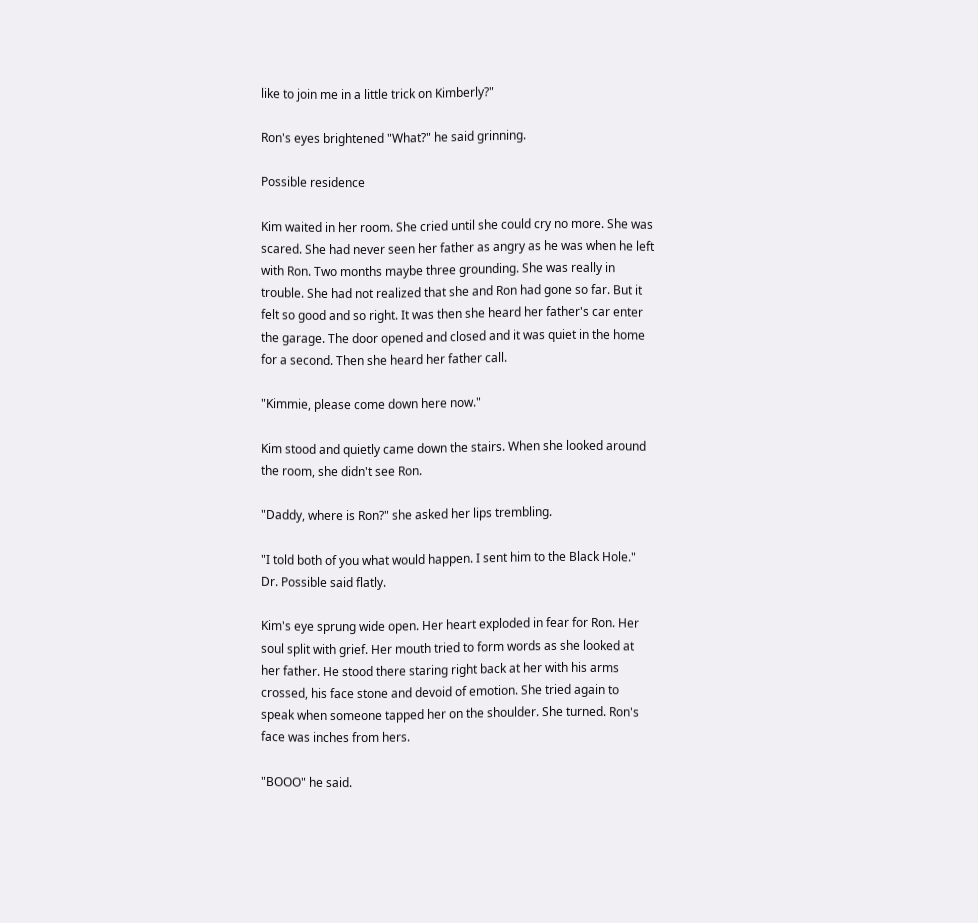like to join me in a little trick on Kimberly?"

Ron's eyes brightened "What?" he said grinning.

Possible residence

Kim waited in her room. She cried until she could cry no more. She was scared. She had never seen her father as angry as he was when he left with Ron. Two months maybe three grounding. She was really in trouble. She had not realized that she and Ron had gone so far. But it felt so good and so right. It was then she heard her father's car enter the garage. The door opened and closed and it was quiet in the home for a second. Then she heard her father call.

"Kimmie, please come down here now."

Kim stood and quietly came down the stairs. When she looked around the room, she didn't see Ron.

"Daddy, where is Ron?" she asked her lips trembling.

"I told both of you what would happen. I sent him to the Black Hole." Dr. Possible said flatly.

Kim's eye sprung wide open. Her heart exploded in fear for Ron. Her soul split with grief. Her mouth tried to form words as she looked at her father. He stood there staring right back at her with his arms crossed, his face stone and devoid of emotion. She tried again to speak when someone tapped her on the shoulder. She turned. Ron's face was inches from hers.

"BOOO" he said.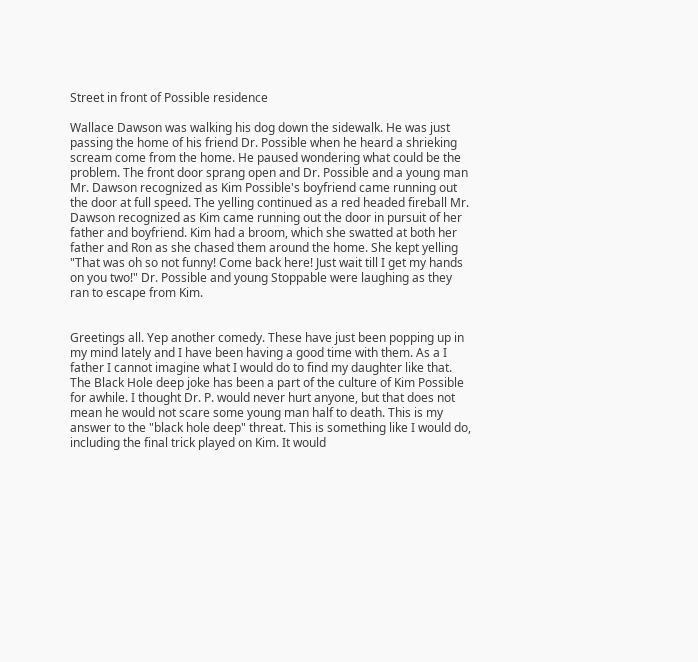Street in front of Possible residence

Wallace Dawson was walking his dog down the sidewalk. He was just passing the home of his friend Dr. Possible when he heard a shrieking scream come from the home. He paused wondering what could be the problem. The front door sprang open and Dr. Possible and a young man Mr. Dawson recognized as Kim Possible's boyfriend came running out the door at full speed. The yelling continued as a red headed fireball Mr. Dawson recognized as Kim came running out the door in pursuit of her father and boyfriend. Kim had a broom, which she swatted at both her father and Ron as she chased them around the home. She kept yelling "That was oh so not funny! Come back here! Just wait till I get my hands on you two!" Dr. Possible and young Stoppable were laughing as they ran to escape from Kim.


Greetings all. Yep another comedy. These have just been popping up in my mind lately and I have been having a good time with them. As a I father I cannot imagine what I would do to find my daughter like that. The Black Hole deep joke has been a part of the culture of Kim Possible for awhile. I thought Dr. P. would never hurt anyone, but that does not mean he would not scare some young man half to death. This is my answer to the "black hole deep" threat. This is something like I would do, including the final trick played on Kim. It would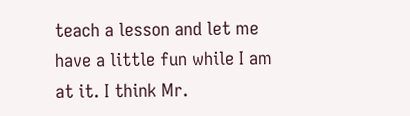teach a lesson and let me have a little fun while I am at it. I think Mr.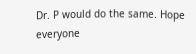Dr. P would do the same. Hope everyone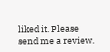liked it. Please send me a review.